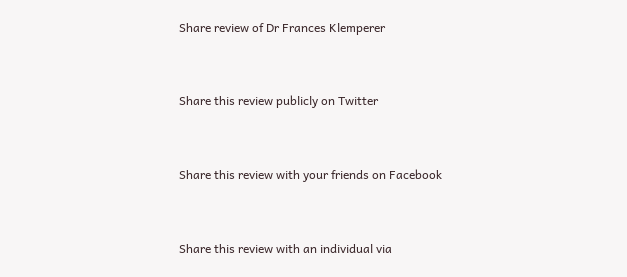Share review of Dr Frances Klemperer


Share this review publicly on Twitter


Share this review with your friends on Facebook


Share this review with an individual via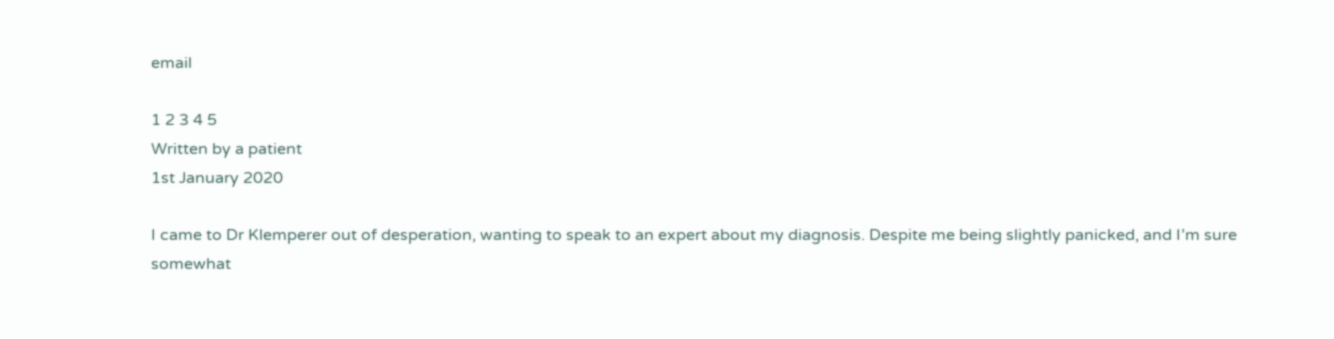email

1 2 3 4 5
Written by a patient
1st January 2020

I came to Dr Klemperer out of desperation, wanting to speak to an expert about my diagnosis. Despite me being slightly panicked, and I’m sure somewhat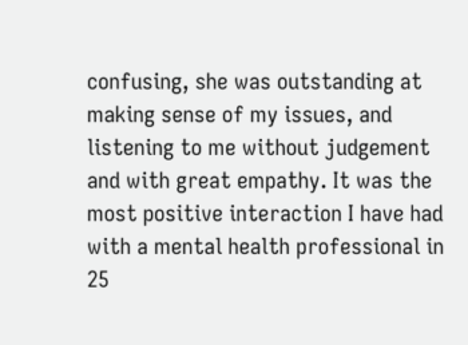confusing, she was outstanding at making sense of my issues, and listening to me without judgement and with great empathy. It was the most positive interaction I have had with a mental health professional in 25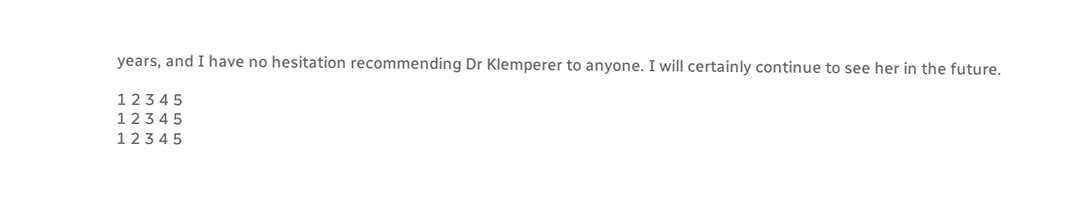years, and I have no hesitation recommending Dr Klemperer to anyone. I will certainly continue to see her in the future.

1 2 3 4 5
1 2 3 4 5
1 2 3 4 5